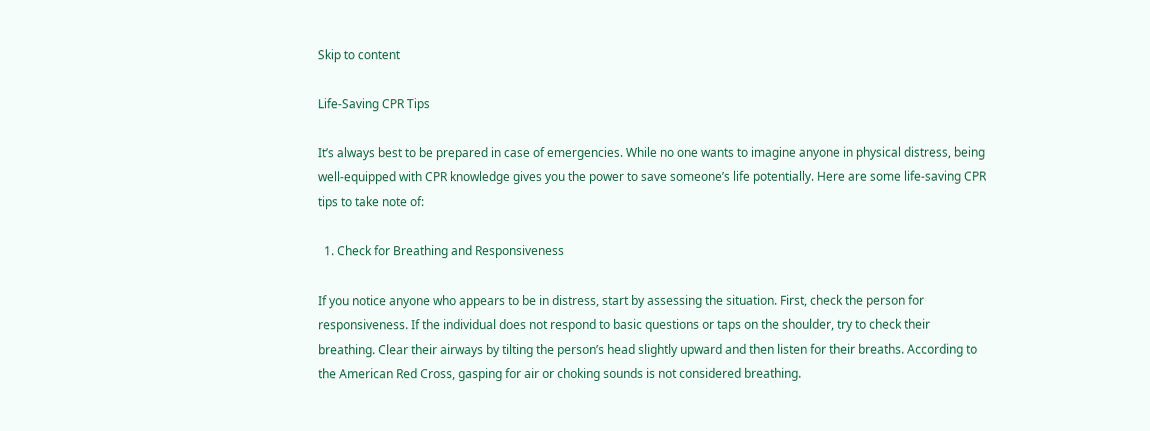Skip to content

Life-Saving CPR Tips

It’s always best to be prepared in case of emergencies. While no one wants to imagine anyone in physical distress, being well-equipped with CPR knowledge gives you the power to save someone’s life potentially. Here are some life-saving CPR tips to take note of:

  1. Check for Breathing and Responsiveness

If you notice anyone who appears to be in distress, start by assessing the situation. First, check the person for responsiveness. If the individual does not respond to basic questions or taps on the shoulder, try to check their breathing. Clear their airways by tilting the person’s head slightly upward and then listen for their breaths. According to the American Red Cross, gasping for air or choking sounds is not considered breathing.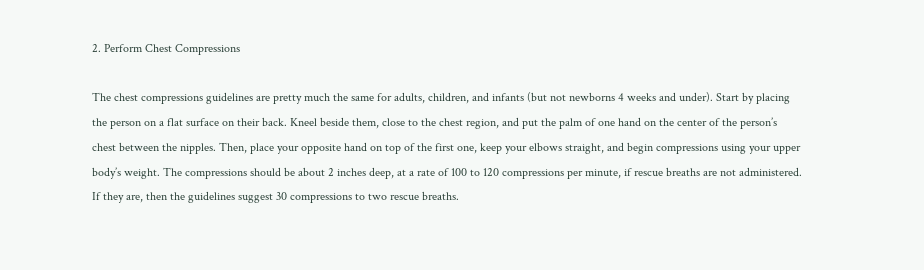2. Perform Chest Compressions

The chest compressions guidelines are pretty much the same for adults, children, and infants (but not newborns 4 weeks and under). Start by placing the person on a flat surface on their back. Kneel beside them, close to the chest region, and put the palm of one hand on the center of the person’s chest between the nipples. Then, place your opposite hand on top of the first one, keep your elbows straight, and begin compressions using your upper body’s weight. The compressions should be about 2 inches deep, at a rate of 100 to 120 compressions per minute, if rescue breaths are not administered. If they are, then the guidelines suggest 30 compressions to two rescue breaths.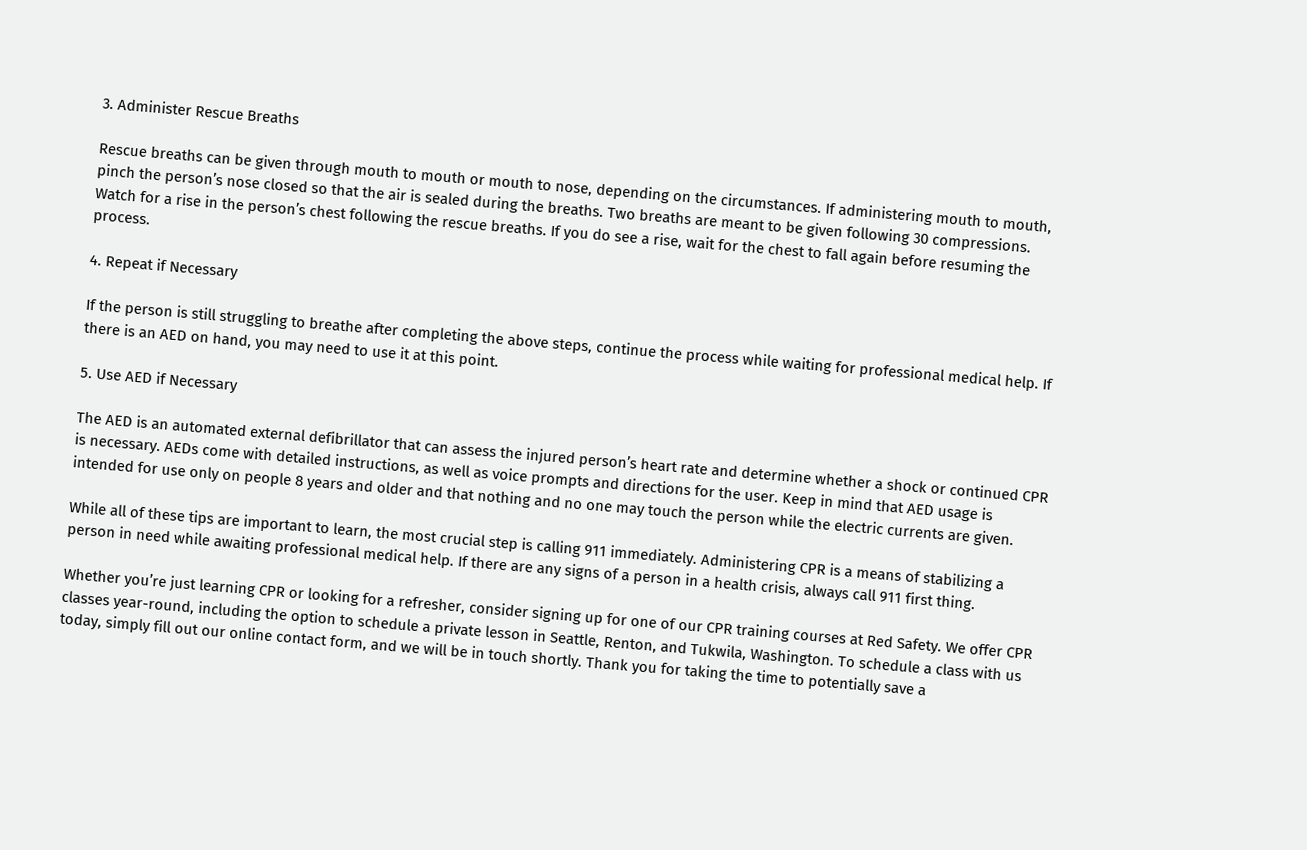3. Administer Rescue Breaths

Rescue breaths can be given through mouth to mouth or mouth to nose, depending on the circumstances. If administering mouth to mouth, pinch the person’s nose closed so that the air is sealed during the breaths. Two breaths are meant to be given following 30 compressions. Watch for a rise in the person’s chest following the rescue breaths. If you do see a rise, wait for the chest to fall again before resuming the process.

4. Repeat if Necessary

If the person is still struggling to breathe after completing the above steps, continue the process while waiting for professional medical help. If there is an AED on hand, you may need to use it at this point.

5. Use AED if Necessary

The AED is an automated external defibrillator that can assess the injured person’s heart rate and determine whether a shock or continued CPR is necessary. AEDs come with detailed instructions, as well as voice prompts and directions for the user. Keep in mind that AED usage is intended for use only on people 8 years and older and that nothing and no one may touch the person while the electric currents are given.

While all of these tips are important to learn, the most crucial step is calling 911 immediately. Administering CPR is a means of stabilizing a person in need while awaiting professional medical help. If there are any signs of a person in a health crisis, always call 911 first thing.

Whether you’re just learning CPR or looking for a refresher, consider signing up for one of our CPR training courses at Red Safety. We offer CPR classes year-round, including the option to schedule a private lesson in Seattle, Renton, and Tukwila, Washington. To schedule a class with us today, simply fill out our online contact form, and we will be in touch shortly. Thank you for taking the time to potentially save a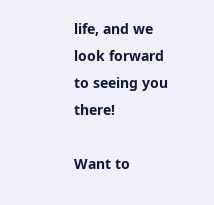life, and we look forward to seeing you there!

Want to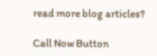read more blog articles?

Call Now Button